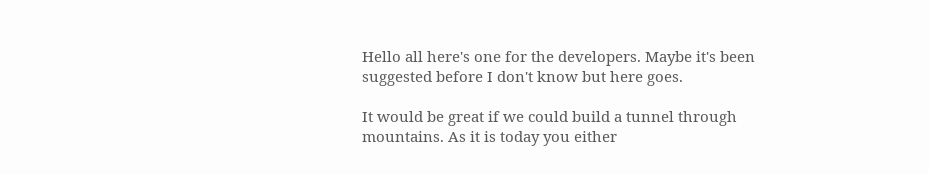Hello all here's one for the developers. Maybe it's been suggested before I don't know but here goes.

It would be great if we could build a tunnel through mountains. As it is today you either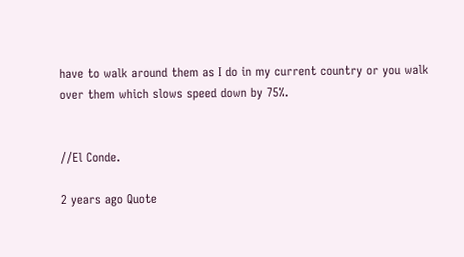have to walk around them as I do in my current country or you walk over them which slows speed down by 75%.


//El Conde.

2 years ago Quote